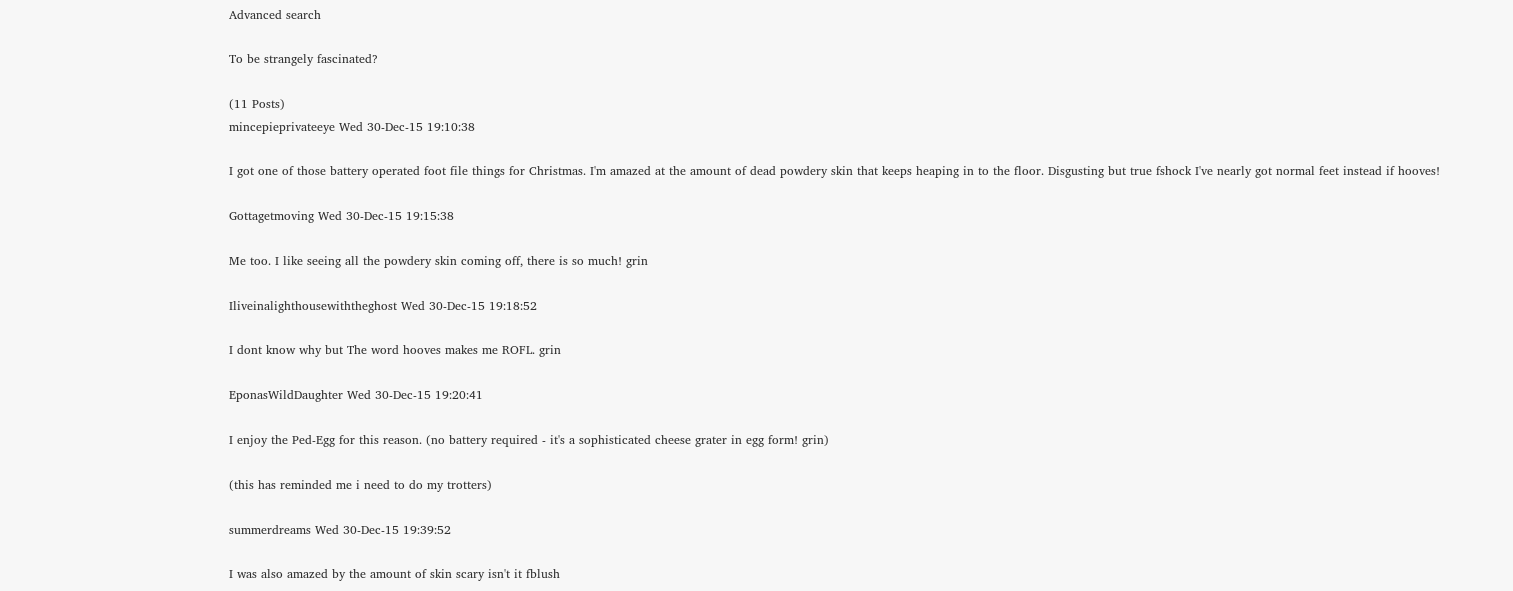Advanced search

To be strangely fascinated?

(11 Posts)
mincepieprivateeye Wed 30-Dec-15 19:10:38

I got one of those battery operated foot file things for Christmas. I'm amazed at the amount of dead powdery skin that keeps heaping in to the floor. Disgusting but true fshock I've nearly got normal feet instead if hooves!

Gottagetmoving Wed 30-Dec-15 19:15:38

Me too. I like seeing all the powdery skin coming off, there is so much! grin

Iliveinalighthousewiththeghost Wed 30-Dec-15 19:18:52

I dont know why but The word hooves makes me ROFL. grin

EponasWildDaughter Wed 30-Dec-15 19:20:41

I enjoy the Ped-Egg for this reason. (no battery required - it's a sophisticated cheese grater in egg form! grin)

(this has reminded me i need to do my trotters)

summerdreams Wed 30-Dec-15 19:39:52

I was also amazed by the amount of skin scary isn't it fblush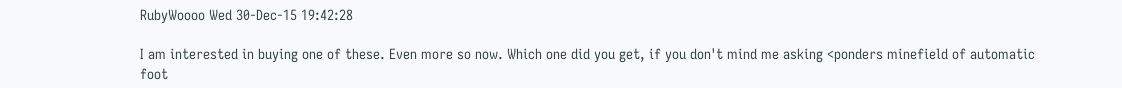RubyWoooo Wed 30-Dec-15 19:42:28

I am interested in buying one of these. Even more so now. Which one did you get, if you don't mind me asking <ponders minefield of automatic foot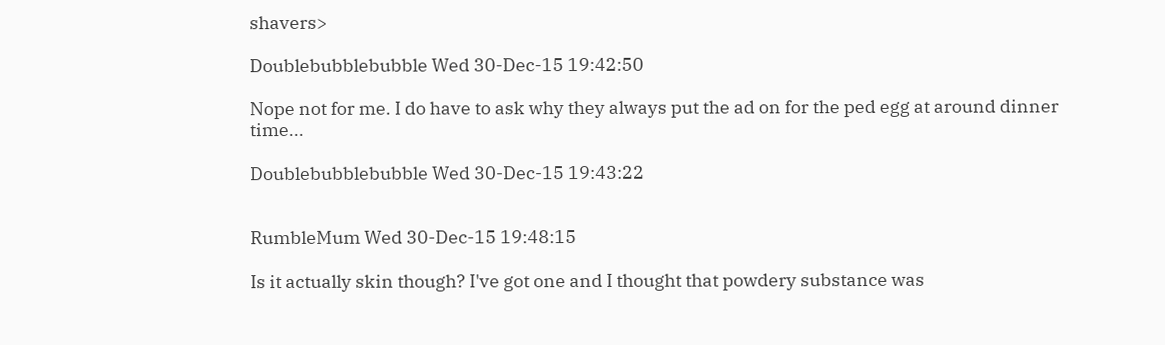shavers>

Doublebubblebubble Wed 30-Dec-15 19:42:50

Nope not for me. I do have to ask why they always put the ad on for the ped egg at around dinner time...

Doublebubblebubble Wed 30-Dec-15 19:43:22


RumbleMum Wed 30-Dec-15 19:48:15

Is it actually skin though? I've got one and I thought that powdery substance was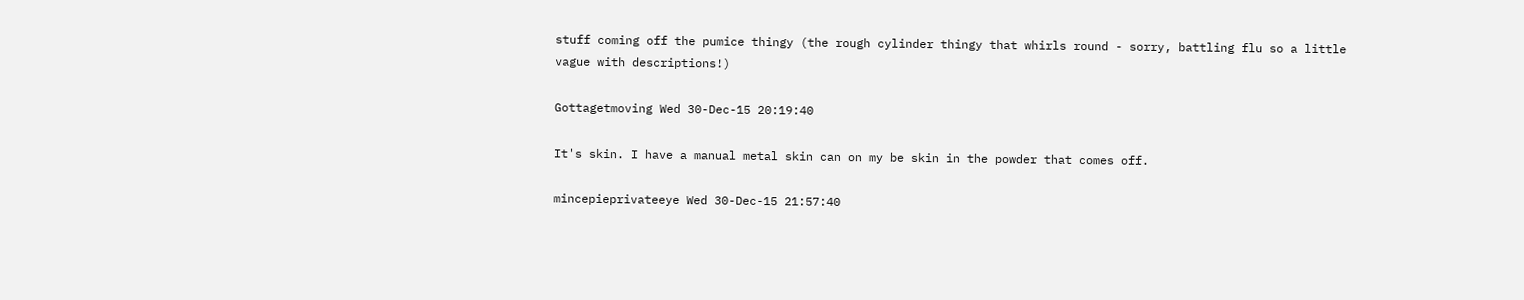stuff coming off the pumice thingy (the rough cylinder thingy that whirls round - sorry, battling flu so a little vague with descriptions!)

Gottagetmoving Wed 30-Dec-15 20:19:40

It's skin. I have a manual metal skin can on my be skin in the powder that comes off.

mincepieprivateeye Wed 30-Dec-15 21:57:40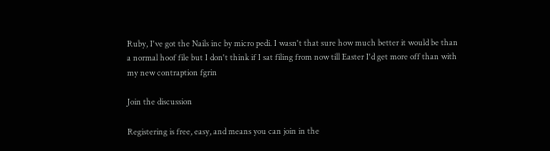Ruby, I've got the Nails inc by micro pedi. I wasn't that sure how much better it would be than a normal hoof file but I don't think if I sat filing from now till Easter I'd get more off than with my new contraption fgrin

Join the discussion

Registering is free, easy, and means you can join in the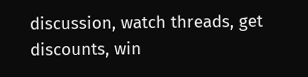discussion, watch threads, get discounts, win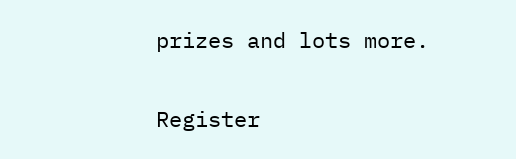prizes and lots more.

Register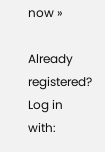now »

Already registered? Log in with: